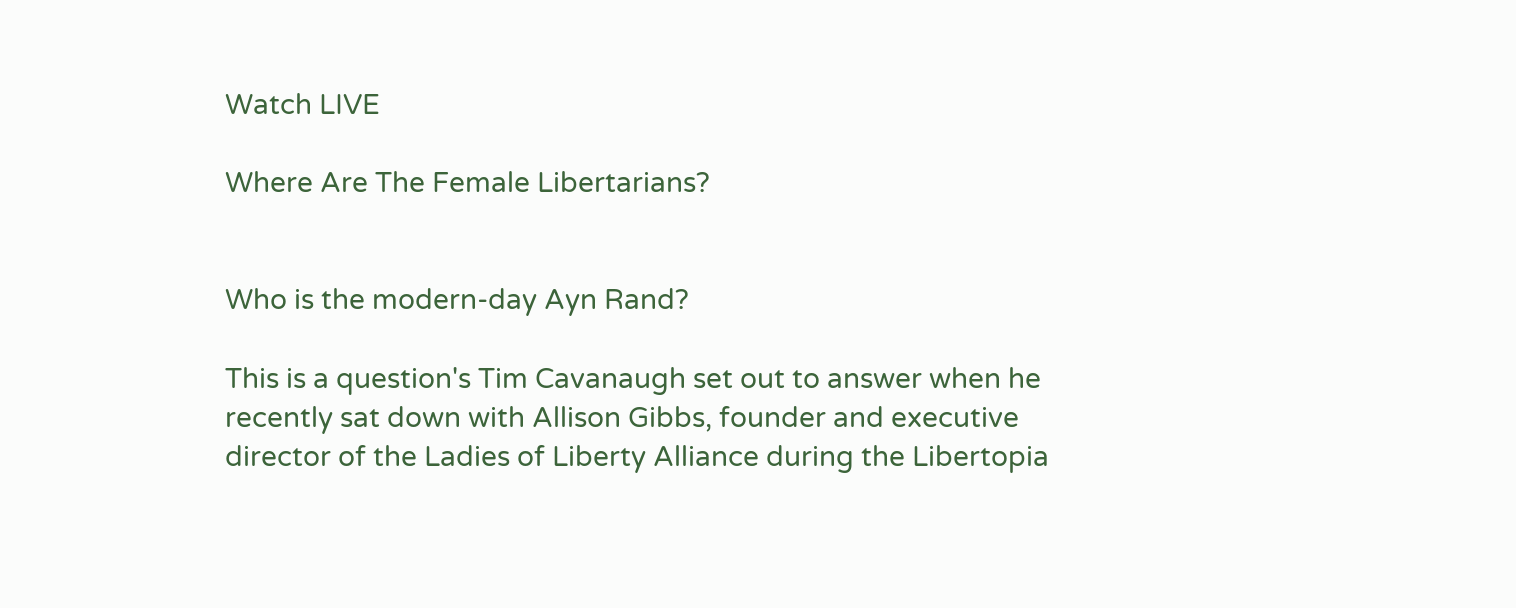Watch LIVE

Where Are The Female Libertarians?


Who is the modern-day Ayn Rand?

This is a question's Tim Cavanaugh set out to answer when he recently sat down with Allison Gibbs, founder and executive director of the Ladies of Liberty Alliance during the Libertopia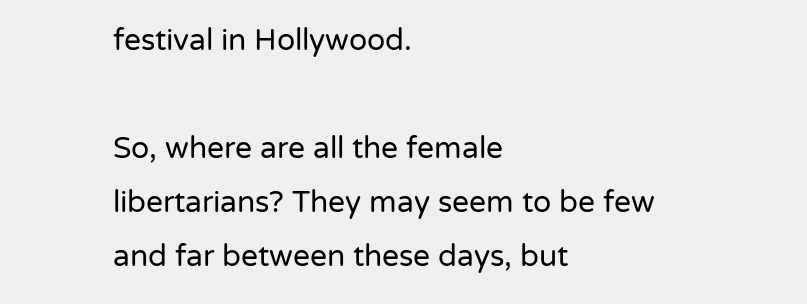festival in Hollywood.

So, where are all the female libertarians? They may seem to be few and far between these days, but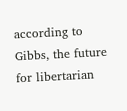according to Gibbs, the future for libertarian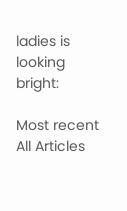ladies is looking bright:

Most recent
All Articles